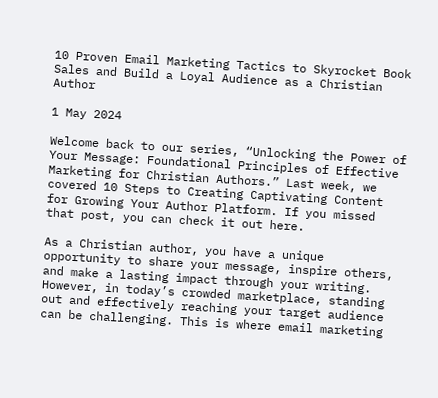10 Proven Email Marketing Tactics to Skyrocket Book Sales and Build a Loyal Audience as a Christian Author

1 May 2024

Welcome back to our series, “Unlocking the Power of Your Message: Foundational Principles of Effective Marketing for Christian Authors.” Last week, we covered 10 Steps to Creating Captivating Content for Growing Your Author Platform. If you missed that post, you can check it out here.

As a Christian author, you have a unique opportunity to share your message, inspire others, and make a lasting impact through your writing. However, in today’s crowded marketplace, standing out and effectively reaching your target audience can be challenging. This is where email marketing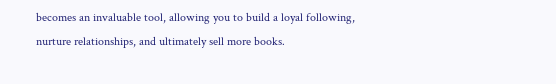becomes an invaluable tool, allowing you to build a loyal following, nurture relationships, and ultimately sell more books.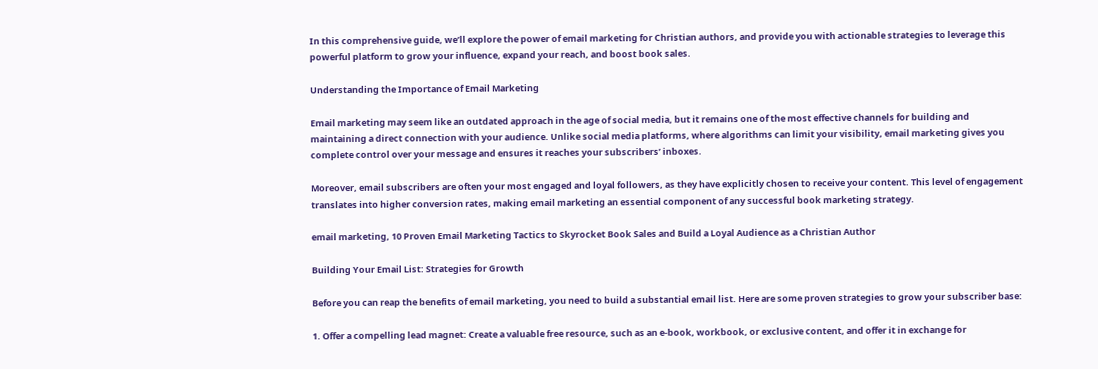In this comprehensive guide, we’ll explore the power of email marketing for Christian authors, and provide you with actionable strategies to leverage this powerful platform to grow your influence, expand your reach, and boost book sales.

Understanding the Importance of Email Marketing

Email marketing may seem like an outdated approach in the age of social media, but it remains one of the most effective channels for building and maintaining a direct connection with your audience. Unlike social media platforms, where algorithms can limit your visibility, email marketing gives you complete control over your message and ensures it reaches your subscribers’ inboxes.

Moreover, email subscribers are often your most engaged and loyal followers, as they have explicitly chosen to receive your content. This level of engagement translates into higher conversion rates, making email marketing an essential component of any successful book marketing strategy.

email marketing, 10 Proven Email Marketing Tactics to Skyrocket Book Sales and Build a Loyal Audience as a Christian Author

Building Your Email List: Strategies for Growth

Before you can reap the benefits of email marketing, you need to build a substantial email list. Here are some proven strategies to grow your subscriber base:

1. Offer a compelling lead magnet: Create a valuable free resource, such as an e-book, workbook, or exclusive content, and offer it in exchange for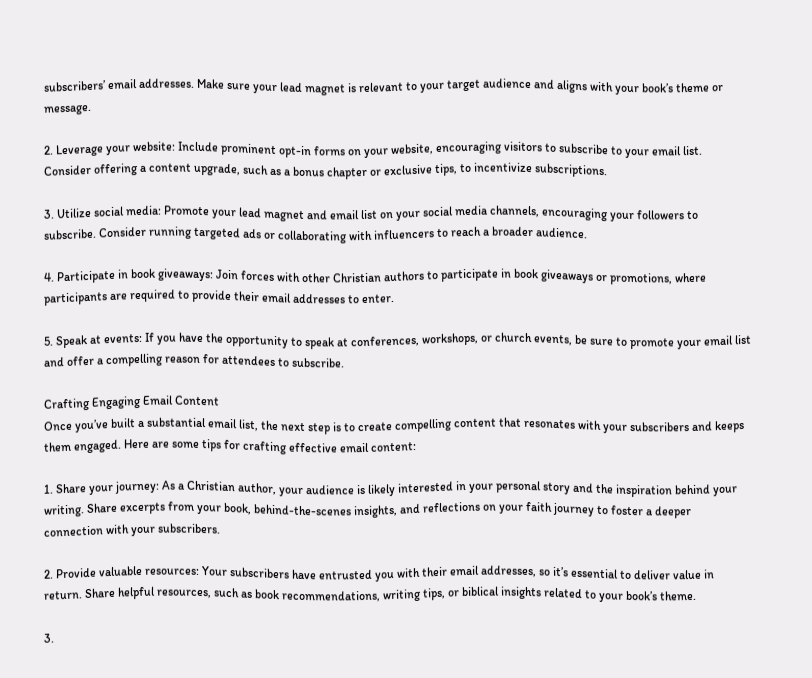subscribers’ email addresses. Make sure your lead magnet is relevant to your target audience and aligns with your book’s theme or message.

2. Leverage your website: Include prominent opt-in forms on your website, encouraging visitors to subscribe to your email list. Consider offering a content upgrade, such as a bonus chapter or exclusive tips, to incentivize subscriptions.

3. Utilize social media: Promote your lead magnet and email list on your social media channels, encouraging your followers to subscribe. Consider running targeted ads or collaborating with influencers to reach a broader audience.

4. Participate in book giveaways: Join forces with other Christian authors to participate in book giveaways or promotions, where participants are required to provide their email addresses to enter.

5. Speak at events: If you have the opportunity to speak at conferences, workshops, or church events, be sure to promote your email list and offer a compelling reason for attendees to subscribe.

Crafting Engaging Email Content
Once you’ve built a substantial email list, the next step is to create compelling content that resonates with your subscribers and keeps them engaged. Here are some tips for crafting effective email content:

1. Share your journey: As a Christian author, your audience is likely interested in your personal story and the inspiration behind your writing. Share excerpts from your book, behind-the-scenes insights, and reflections on your faith journey to foster a deeper connection with your subscribers.

2. Provide valuable resources: Your subscribers have entrusted you with their email addresses, so it’s essential to deliver value in return. Share helpful resources, such as book recommendations, writing tips, or biblical insights related to your book’s theme.

3.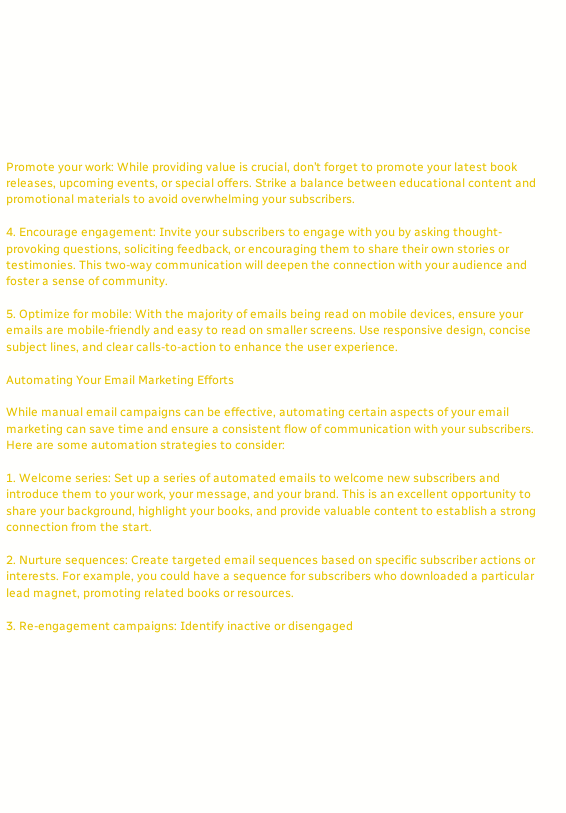Promote your work: While providing value is crucial, don’t forget to promote your latest book releases, upcoming events, or special offers. Strike a balance between educational content and promotional materials to avoid overwhelming your subscribers.

4. Encourage engagement: Invite your subscribers to engage with you by asking thought-provoking questions, soliciting feedback, or encouraging them to share their own stories or testimonies. This two-way communication will deepen the connection with your audience and foster a sense of community.

5. Optimize for mobile: With the majority of emails being read on mobile devices, ensure your emails are mobile-friendly and easy to read on smaller screens. Use responsive design, concise subject lines, and clear calls-to-action to enhance the user experience.

Automating Your Email Marketing Efforts

While manual email campaigns can be effective, automating certain aspects of your email marketing can save time and ensure a consistent flow of communication with your subscribers. Here are some automation strategies to consider:

1. Welcome series: Set up a series of automated emails to welcome new subscribers and introduce them to your work, your message, and your brand. This is an excellent opportunity to share your background, highlight your books, and provide valuable content to establish a strong connection from the start.

2. Nurture sequences: Create targeted email sequences based on specific subscriber actions or interests. For example, you could have a sequence for subscribers who downloaded a particular lead magnet, promoting related books or resources.

3. Re-engagement campaigns: Identify inactive or disengaged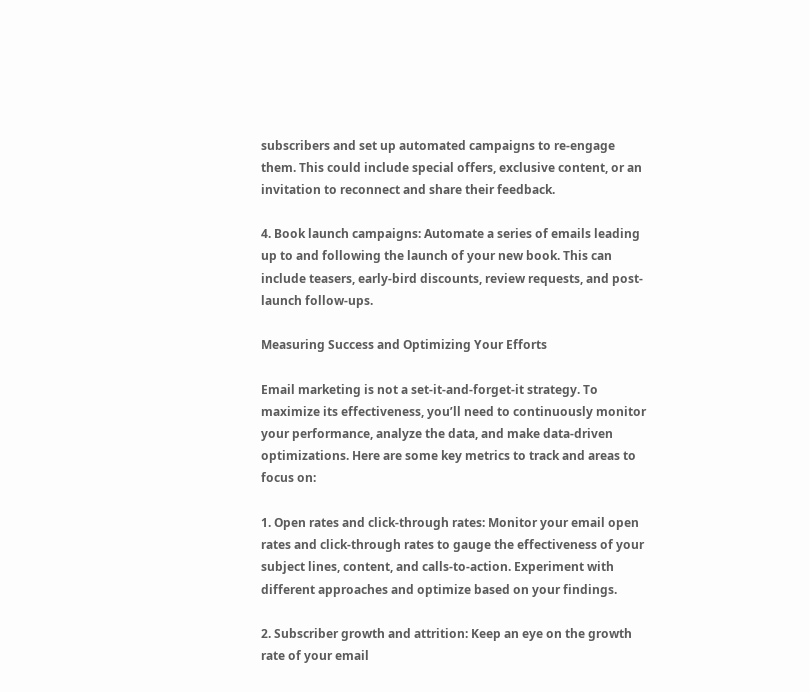subscribers and set up automated campaigns to re-engage them. This could include special offers, exclusive content, or an invitation to reconnect and share their feedback.

4. Book launch campaigns: Automate a series of emails leading up to and following the launch of your new book. This can include teasers, early-bird discounts, review requests, and post-launch follow-ups.

Measuring Success and Optimizing Your Efforts

Email marketing is not a set-it-and-forget-it strategy. To maximize its effectiveness, you’ll need to continuously monitor your performance, analyze the data, and make data-driven optimizations. Here are some key metrics to track and areas to focus on:

1. Open rates and click-through rates: Monitor your email open rates and click-through rates to gauge the effectiveness of your subject lines, content, and calls-to-action. Experiment with different approaches and optimize based on your findings.

2. Subscriber growth and attrition: Keep an eye on the growth rate of your email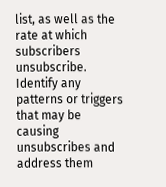list, as well as the rate at which subscribers unsubscribe. Identify any patterns or triggers that may be causing unsubscribes and address them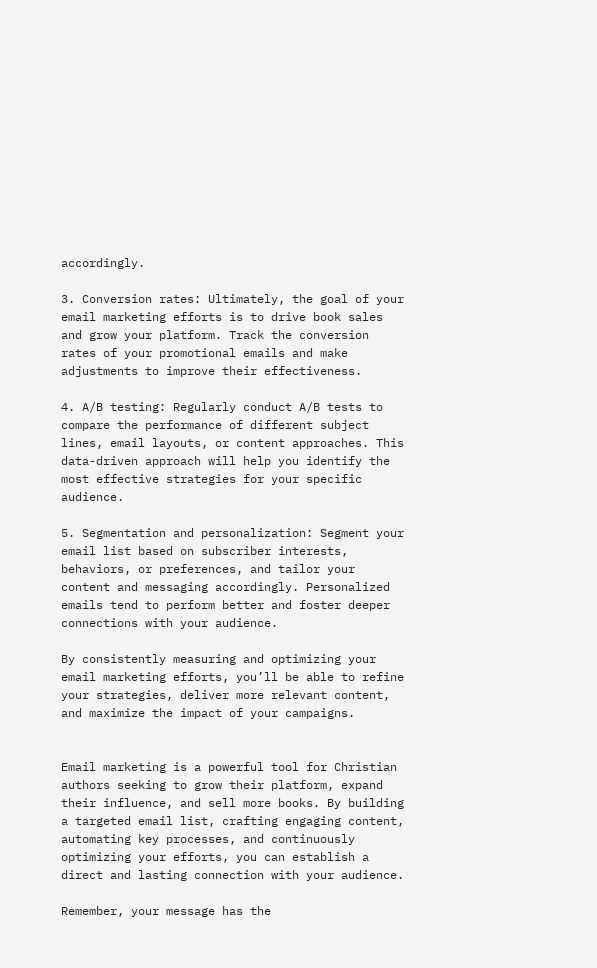accordingly.

3. Conversion rates: Ultimately, the goal of your email marketing efforts is to drive book sales and grow your platform. Track the conversion rates of your promotional emails and make adjustments to improve their effectiveness.

4. A/B testing: Regularly conduct A/B tests to compare the performance of different subject lines, email layouts, or content approaches. This data-driven approach will help you identify the most effective strategies for your specific audience.

5. Segmentation and personalization: Segment your email list based on subscriber interests, behaviors, or preferences, and tailor your content and messaging accordingly. Personalized emails tend to perform better and foster deeper connections with your audience.

By consistently measuring and optimizing your email marketing efforts, you’ll be able to refine your strategies, deliver more relevant content, and maximize the impact of your campaigns.


Email marketing is a powerful tool for Christian authors seeking to grow their platform, expand their influence, and sell more books. By building a targeted email list, crafting engaging content, automating key processes, and continuously optimizing your efforts, you can establish a direct and lasting connection with your audience.

Remember, your message has the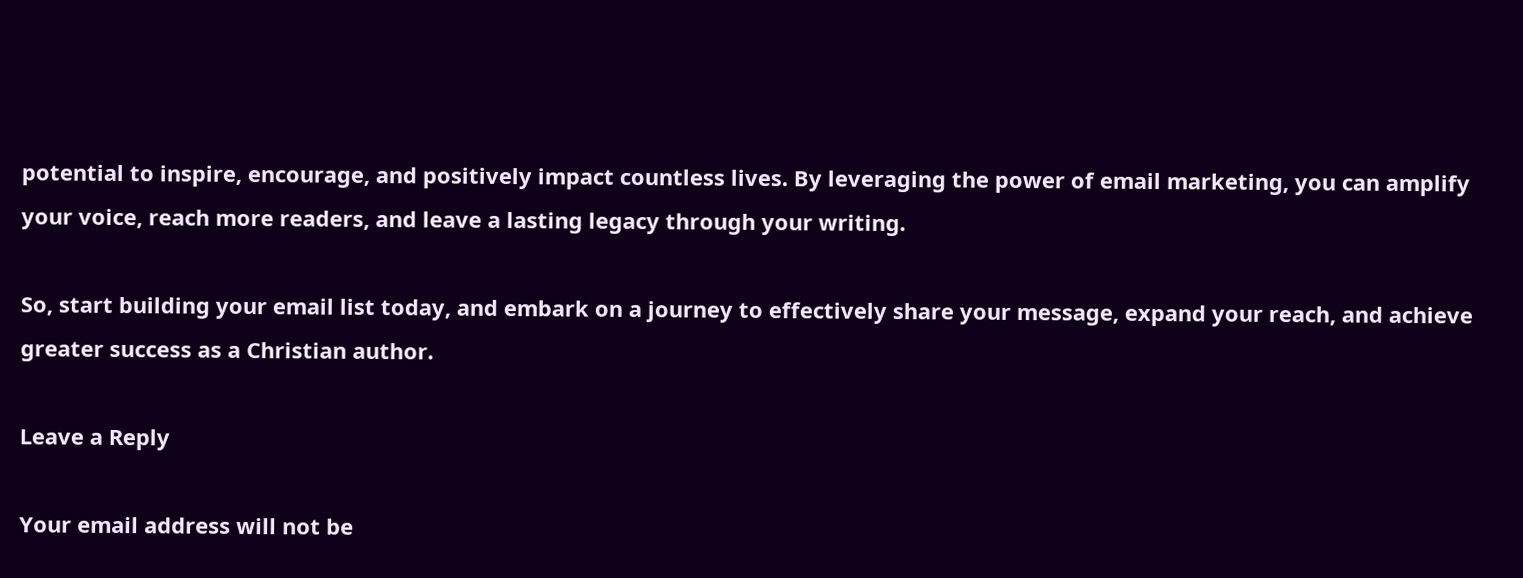potential to inspire, encourage, and positively impact countless lives. By leveraging the power of email marketing, you can amplify your voice, reach more readers, and leave a lasting legacy through your writing.

So, start building your email list today, and embark on a journey to effectively share your message, expand your reach, and achieve greater success as a Christian author.

Leave a Reply

Your email address will not be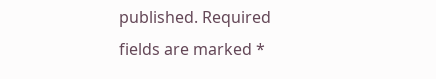published. Required fields are marked *